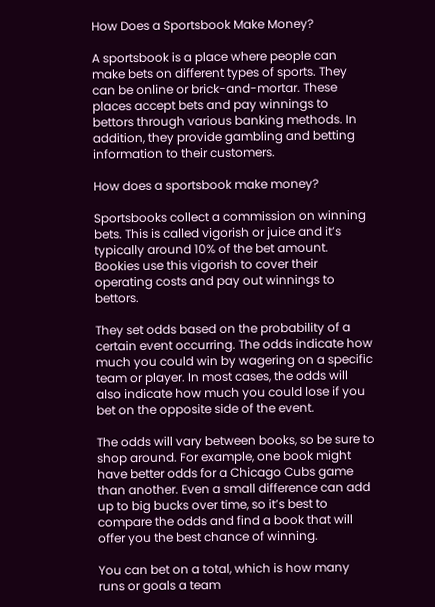How Does a Sportsbook Make Money?

A sportsbook is a place where people can make bets on different types of sports. They can be online or brick-and-mortar. These places accept bets and pay winnings to bettors through various banking methods. In addition, they provide gambling and betting information to their customers.

How does a sportsbook make money?

Sportsbooks collect a commission on winning bets. This is called vigorish or juice and it’s typically around 10% of the bet amount. Bookies use this vigorish to cover their operating costs and pay out winnings to bettors.

They set odds based on the probability of a certain event occurring. The odds indicate how much you could win by wagering on a specific team or player. In most cases, the odds will also indicate how much you could lose if you bet on the opposite side of the event.

The odds will vary between books, so be sure to shop around. For example, one book might have better odds for a Chicago Cubs game than another. Even a small difference can add up to big bucks over time, so it’s best to compare the odds and find a book that will offer you the best chance of winning.

You can bet on a total, which is how many runs or goals a team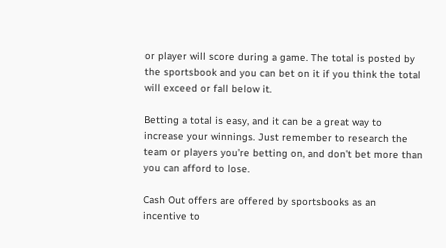or player will score during a game. The total is posted by the sportsbook and you can bet on it if you think the total will exceed or fall below it.

Betting a total is easy, and it can be a great way to increase your winnings. Just remember to research the team or players you’re betting on, and don’t bet more than you can afford to lose.

Cash Out offers are offered by sportsbooks as an incentive to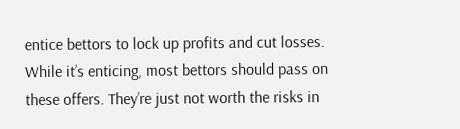entice bettors to lock up profits and cut losses. While it’s enticing, most bettors should pass on these offers. They’re just not worth the risks in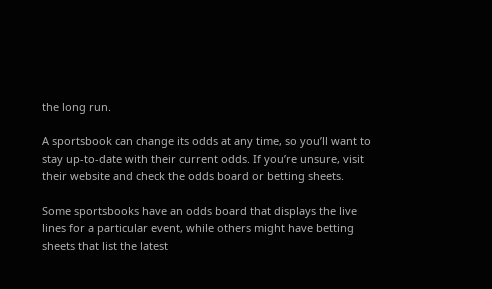the long run.

A sportsbook can change its odds at any time, so you’ll want to stay up-to-date with their current odds. If you’re unsure, visit their website and check the odds board or betting sheets.

Some sportsbooks have an odds board that displays the live lines for a particular event, while others might have betting sheets that list the latest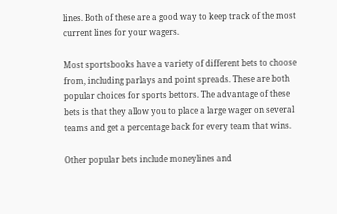lines. Both of these are a good way to keep track of the most current lines for your wagers.

Most sportsbooks have a variety of different bets to choose from, including parlays and point spreads. These are both popular choices for sports bettors. The advantage of these bets is that they allow you to place a large wager on several teams and get a percentage back for every team that wins.

Other popular bets include moneylines and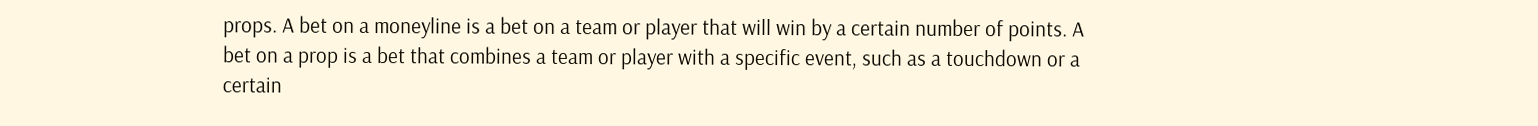props. A bet on a moneyline is a bet on a team or player that will win by a certain number of points. A bet on a prop is a bet that combines a team or player with a specific event, such as a touchdown or a certain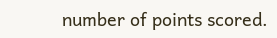number of points scored.